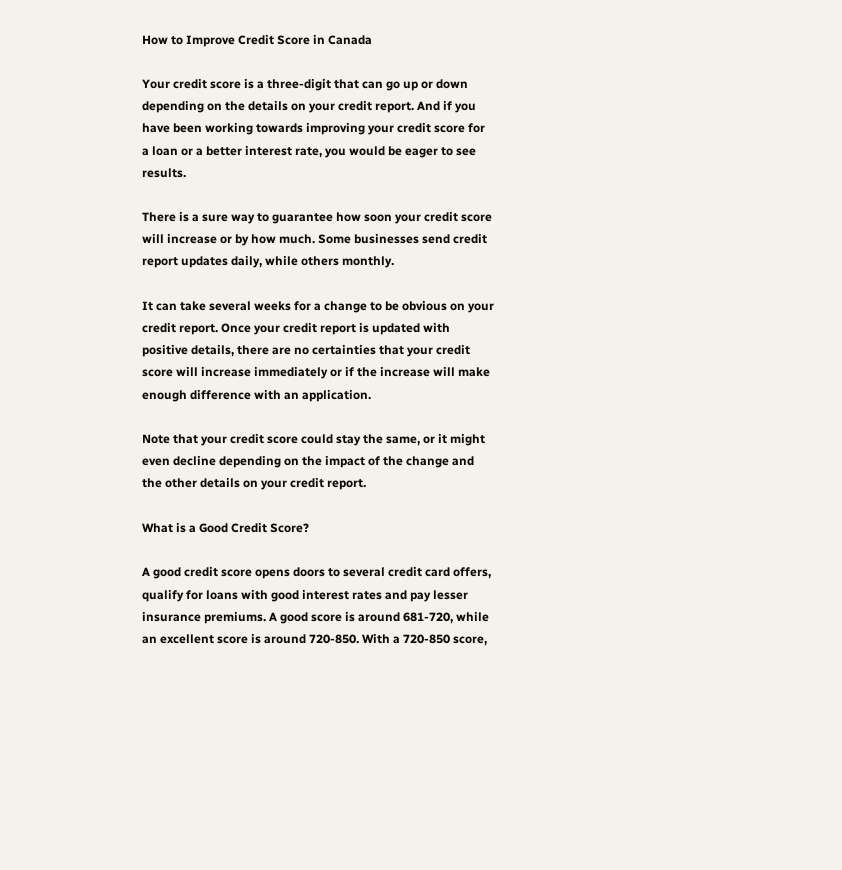How to Improve Credit Score in Canada

Your credit score is a three-digit that can go up or down depending on the details on your credit report. And if you have been working towards improving your credit score for a loan or a better interest rate, you would be eager to see results.

There is a sure way to guarantee how soon your credit score will increase or by how much. Some businesses send credit report updates daily, while others monthly.

It can take several weeks for a change to be obvious on your credit report. Once your credit report is updated with positive details, there are no certainties that your credit score will increase immediately or if the increase will make enough difference with an application.

Note that your credit score could stay the same, or it might even decline depending on the impact of the change and the other details on your credit report.

What is a Good Credit Score?

A good credit score opens doors to several credit card offers, qualify for loans with good interest rates and pay lesser insurance premiums. A good score is around 681-720, while an excellent score is around 720-850. With a 720-850 score,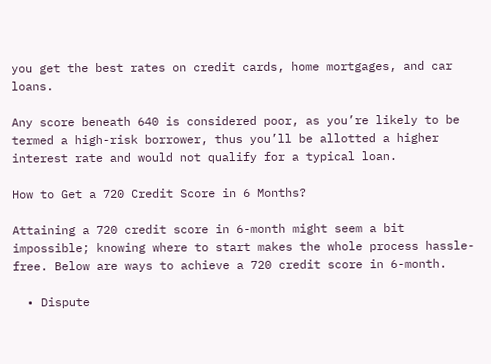you get the best rates on credit cards, home mortgages, and car loans.

Any score beneath 640 is considered poor, as you’re likely to be termed a high-risk borrower, thus you’ll be allotted a higher interest rate and would not qualify for a typical loan.

How to Get a 720 Credit Score in 6 Months?

Attaining a 720 credit score in 6-month might seem a bit impossible; knowing where to start makes the whole process hassle-free. Below are ways to achieve a 720 credit score in 6-month.

  • Dispute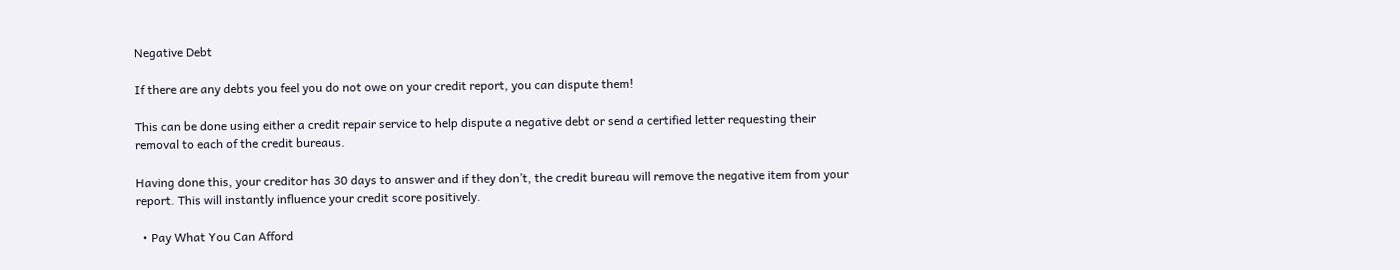Negative Debt

If there are any debts you feel you do not owe on your credit report, you can dispute them!

This can be done using either a credit repair service to help dispute a negative debt or send a certified letter requesting their removal to each of the credit bureaus.

Having done this, your creditor has 30 days to answer and if they don’t, the credit bureau will remove the negative item from your report. This will instantly influence your credit score positively.

  • Pay What You Can Afford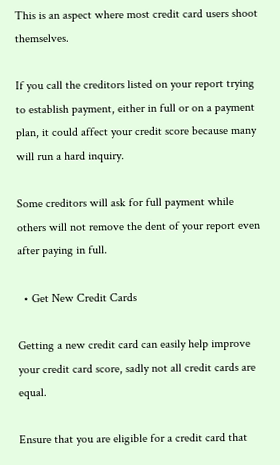This is an aspect where most credit card users shoot themselves.

If you call the creditors listed on your report trying to establish payment, either in full or on a payment plan, it could affect your credit score because many will run a hard inquiry.

Some creditors will ask for full payment while others will not remove the dent of your report even after paying in full.

  • Get New Credit Cards

Getting a new credit card can easily help improve your credit card score, sadly not all credit cards are equal.

Ensure that you are eligible for a credit card that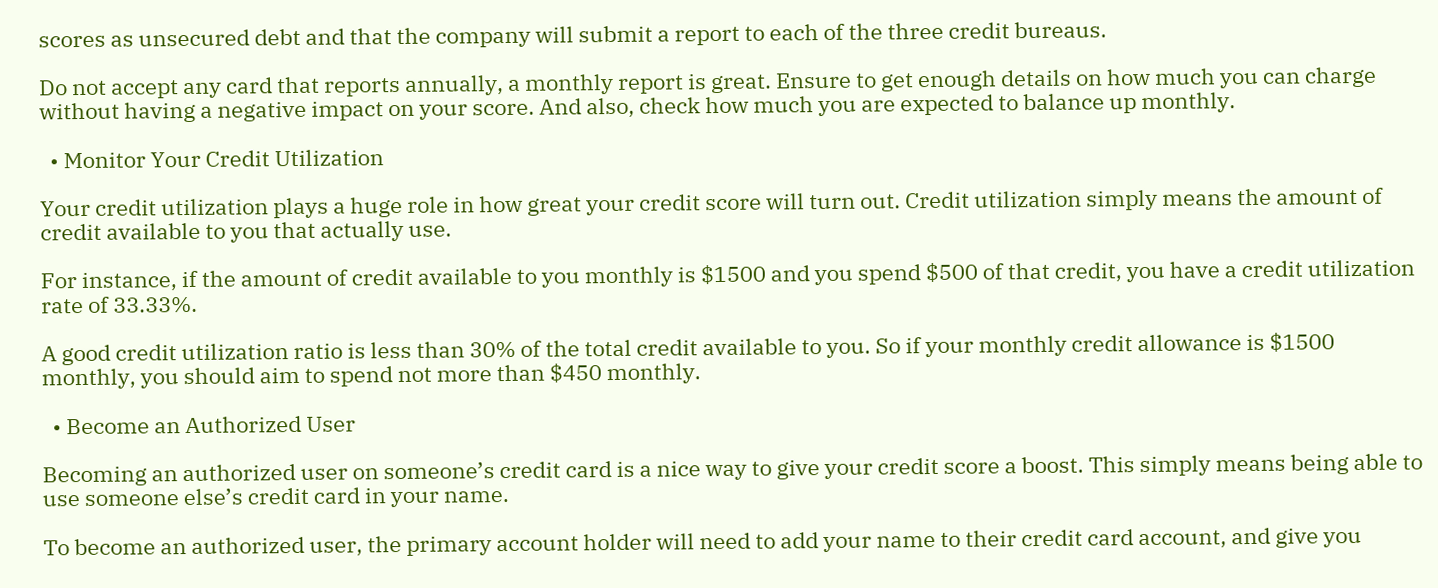scores as unsecured debt and that the company will submit a report to each of the three credit bureaus.

Do not accept any card that reports annually, a monthly report is great. Ensure to get enough details on how much you can charge without having a negative impact on your score. And also, check how much you are expected to balance up monthly.

  • Monitor Your Credit Utilization

Your credit utilization plays a huge role in how great your credit score will turn out. Credit utilization simply means the amount of credit available to you that actually use.

For instance, if the amount of credit available to you monthly is $1500 and you spend $500 of that credit, you have a credit utilization rate of 33.33%.

A good credit utilization ratio is less than 30% of the total credit available to you. So if your monthly credit allowance is $1500 monthly, you should aim to spend not more than $450 monthly.

  • Become an Authorized User

Becoming an authorized user on someone’s credit card is a nice way to give your credit score a boost. This simply means being able to use someone else’s credit card in your name.

To become an authorized user, the primary account holder will need to add your name to their credit card account, and give you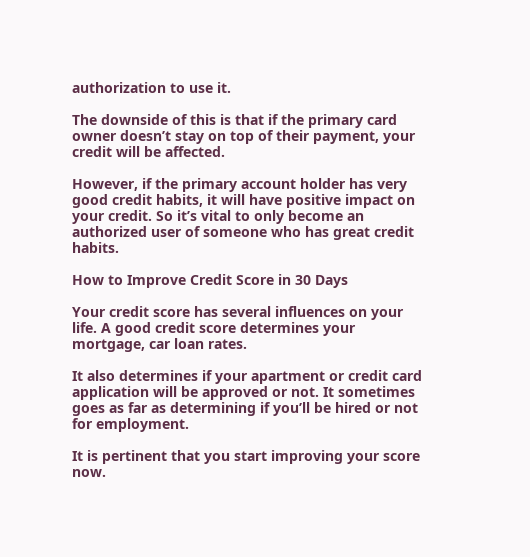authorization to use it.

The downside of this is that if the primary card owner doesn’t stay on top of their payment, your credit will be affected.

However, if the primary account holder has very good credit habits, it will have positive impact on your credit. So it’s vital to only become an authorized user of someone who has great credit habits.

How to Improve Credit Score in 30 Days

Your credit score has several influences on your life. A good credit score determines your mortgage, car loan rates.

It also determines if your apartment or credit card application will be approved or not. It sometimes goes as far as determining if you’ll be hired or not for employment.

It is pertinent that you start improving your score now.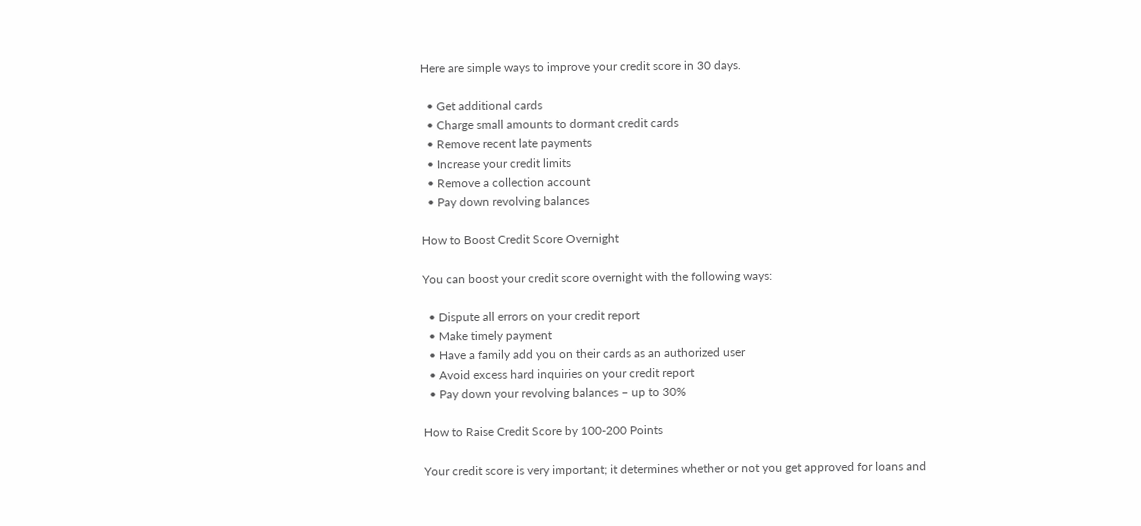Here are simple ways to improve your credit score in 30 days.

  • Get additional cards
  • Charge small amounts to dormant credit cards
  • Remove recent late payments
  • Increase your credit limits
  • Remove a collection account
  • Pay down revolving balances

How to Boost Credit Score Overnight

You can boost your credit score overnight with the following ways:

  • Dispute all errors on your credit report
  • Make timely payment
  • Have a family add you on their cards as an authorized user
  • Avoid excess hard inquiries on your credit report
  • Pay down your revolving balances – up to 30%

How to Raise Credit Score by 100-200 Points

Your credit score is very important; it determines whether or not you get approved for loans and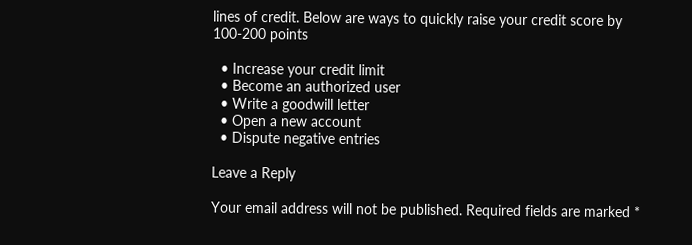lines of credit. Below are ways to quickly raise your credit score by 100-200 points

  • Increase your credit limit
  • Become an authorized user
  • Write a goodwill letter
  • Open a new account
  • Dispute negative entries

Leave a Reply

Your email address will not be published. Required fields are marked *